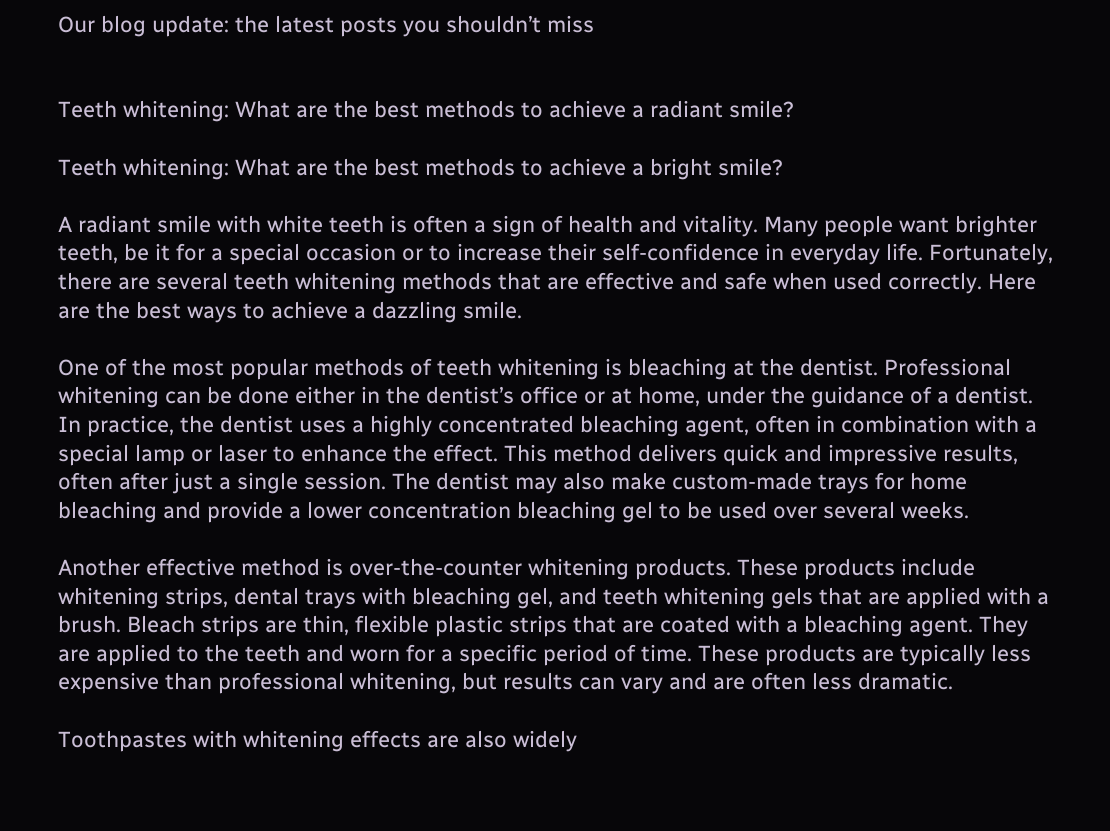Our blog update: the latest posts you shouldn’t miss


Teeth whitening: What are the best methods to achieve a radiant smile?

Teeth whitening: What are the best methods to achieve a bright smile?

A radiant smile with white teeth is often a sign of health and vitality. Many people want brighter teeth, be it for a special occasion or to increase their self-confidence in everyday life. Fortunately, there are several teeth whitening methods that are effective and safe when used correctly. Here are the best ways to achieve a dazzling smile.

One of the most popular methods of teeth whitening is bleaching at the dentist. Professional whitening can be done either in the dentist’s office or at home, under the guidance of a dentist. In practice, the dentist uses a highly concentrated bleaching agent, often in combination with a special lamp or laser to enhance the effect. This method delivers quick and impressive results, often after just a single session. The dentist may also make custom-made trays for home bleaching and provide a lower concentration bleaching gel to be used over several weeks.

Another effective method is over-the-counter whitening products. These products include whitening strips, dental trays with bleaching gel, and teeth whitening gels that are applied with a brush. Bleach strips are thin, flexible plastic strips that are coated with a bleaching agent. They are applied to the teeth and worn for a specific period of time. These products are typically less expensive than professional whitening, but results can vary and are often less dramatic.

Toothpastes with whitening effects are also widely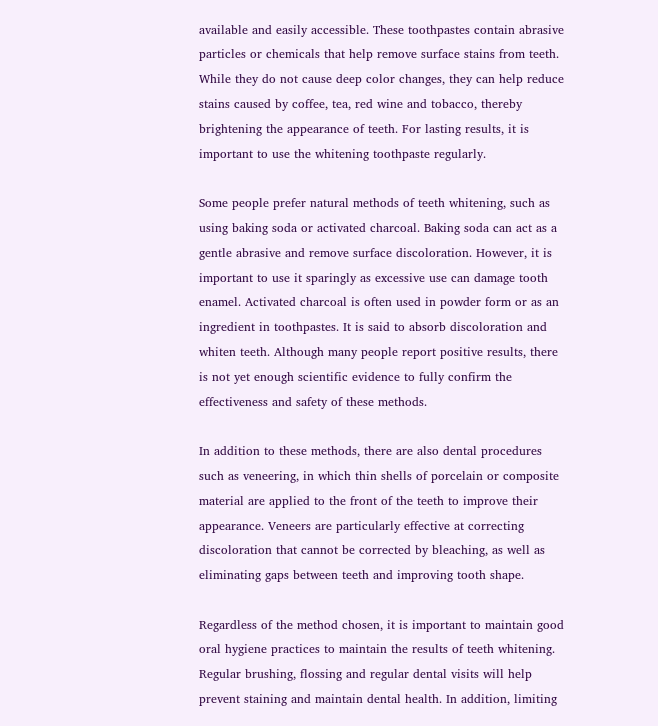available and easily accessible. These toothpastes contain abrasive particles or chemicals that help remove surface stains from teeth. While they do not cause deep color changes, they can help reduce stains caused by coffee, tea, red wine and tobacco, thereby brightening the appearance of teeth. For lasting results, it is important to use the whitening toothpaste regularly.

Some people prefer natural methods of teeth whitening, such as using baking soda or activated charcoal. Baking soda can act as a gentle abrasive and remove surface discoloration. However, it is important to use it sparingly as excessive use can damage tooth enamel. Activated charcoal is often used in powder form or as an ingredient in toothpastes. It is said to absorb discoloration and whiten teeth. Although many people report positive results, there is not yet enough scientific evidence to fully confirm the effectiveness and safety of these methods.

In addition to these methods, there are also dental procedures such as veneering, in which thin shells of porcelain or composite material are applied to the front of the teeth to improve their appearance. Veneers are particularly effective at correcting discoloration that cannot be corrected by bleaching, as well as eliminating gaps between teeth and improving tooth shape.

Regardless of the method chosen, it is important to maintain good oral hygiene practices to maintain the results of teeth whitening. Regular brushing, flossing and regular dental visits will help prevent staining and maintain dental health. In addition, limiting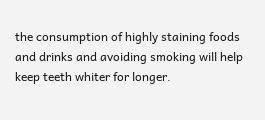the consumption of highly staining foods and drinks and avoiding smoking will help keep teeth whiter for longer.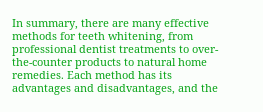In summary, there are many effective methods for teeth whitening, from professional dentist treatments to over-the-counter products to natural home remedies. Each method has its advantages and disadvantages, and the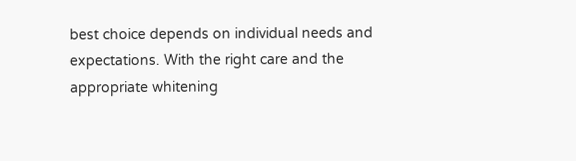best choice depends on individual needs and expectations. With the right care and the appropriate whitening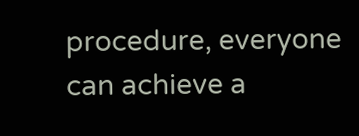procedure, everyone can achieve a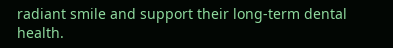radiant smile and support their long-term dental health.